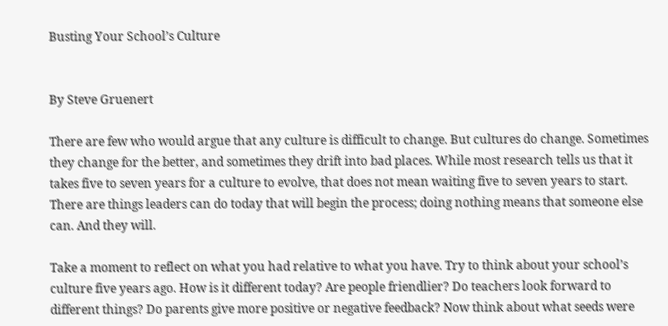Busting Your School’s Culture


By Steve Gruenert

There are few who would argue that any culture is difficult to change. But cultures do change. Sometimes they change for the better, and sometimes they drift into bad places. While most research tells us that it takes five to seven years for a culture to evolve, that does not mean waiting five to seven years to start. There are things leaders can do today that will begin the process; doing nothing means that someone else can. And they will.

Take a moment to reflect on what you had relative to what you have. Try to think about your school’s culture five years ago. How is it different today? Are people friendlier? Do teachers look forward to different things? Do parents give more positive or negative feedback? Now think about what seeds were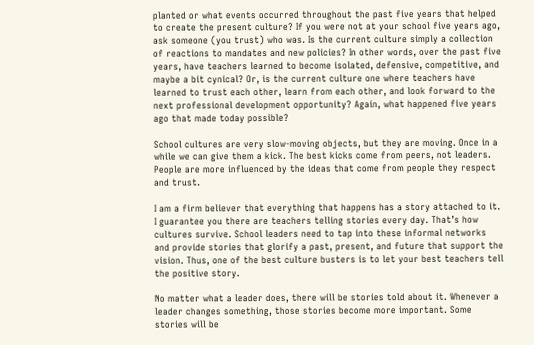planted or what events occurred throughout the past five years that helped to create the present culture? If you were not at your school five years ago, ask someone (you trust) who was. Is the current culture simply a collection of reactions to mandates and new policies? In other words, over the past five years, have teachers learned to become isolated, defensive, competitive, and maybe a bit cynical? Or, is the current culture one where teachers have learned to trust each other, learn from each other, and look forward to the next professional development opportunity? Again, what happened five years ago that made today possible?

School cultures are very slow-moving objects, but they are moving. Once in a while we can give them a kick. The best kicks come from peers, not leaders. People are more influenced by the ideas that come from people they respect and trust.

I am a firm believer that everything that happens has a story attached to it. I guarantee you there are teachers telling stories every day. That’s how cultures survive. School leaders need to tap into these informal networks and provide stories that glorify a past, present, and future that support the vision. Thus, one of the best culture busters is to let your best teachers tell the positive story.

No matter what a leader does, there will be stories told about it. Whenever a leader changes something, those stories become more important. Some stories will be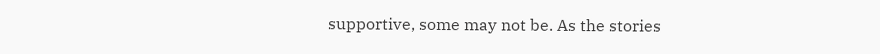supportive, some may not be. As the stories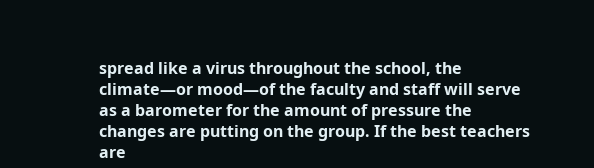spread like a virus throughout the school, the climate—or mood—of the faculty and staff will serve as a barometer for the amount of pressure the changes are putting on the group. If the best teachers are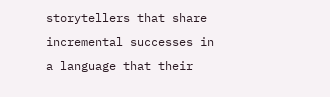storytellers that share incremental successes in a language that their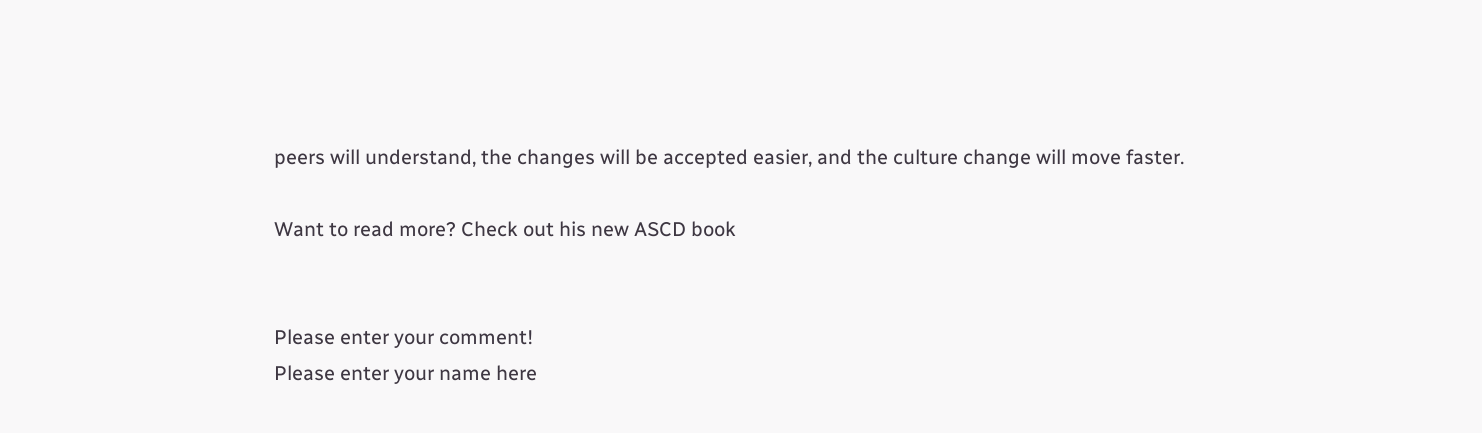peers will understand, the changes will be accepted easier, and the culture change will move faster.

Want to read more? Check out his new ASCD book


Please enter your comment!
Please enter your name here